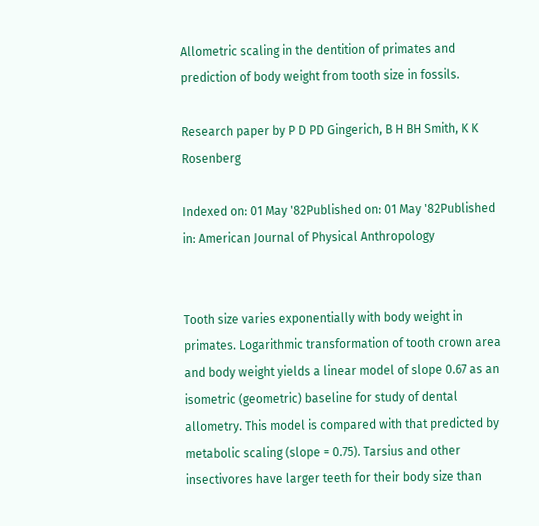Allometric scaling in the dentition of primates and prediction of body weight from tooth size in fossils.

Research paper by P D PD Gingerich, B H BH Smith, K K Rosenberg

Indexed on: 01 May '82Published on: 01 May '82Published in: American Journal of Physical Anthropology


Tooth size varies exponentially with body weight in primates. Logarithmic transformation of tooth crown area and body weight yields a linear model of slope 0.67 as an isometric (geometric) baseline for study of dental allometry. This model is compared with that predicted by metabolic scaling (slope = 0.75). Tarsius and other insectivores have larger teeth for their body size than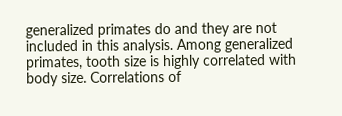generalized primates do and they are not included in this analysis. Among generalized primates, tooth size is highly correlated with body size. Correlations of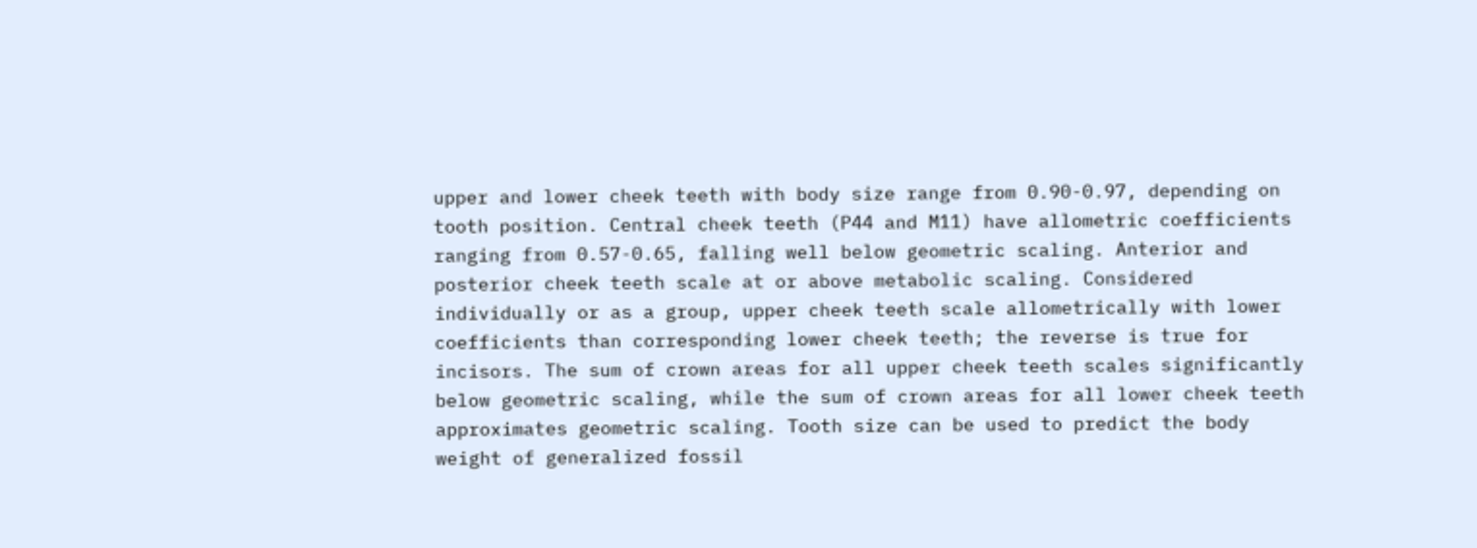upper and lower cheek teeth with body size range from 0.90-0.97, depending on tooth position. Central cheek teeth (P44 and M11) have allometric coefficients ranging from 0.57-0.65, falling well below geometric scaling. Anterior and posterior cheek teeth scale at or above metabolic scaling. Considered individually or as a group, upper cheek teeth scale allometrically with lower coefficients than corresponding lower cheek teeth; the reverse is true for incisors. The sum of crown areas for all upper cheek teeth scales significantly below geometric scaling, while the sum of crown areas for all lower cheek teeth approximates geometric scaling. Tooth size can be used to predict the body weight of generalized fossil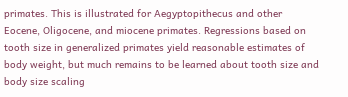primates. This is illustrated for Aegyptopithecus and other Eocene, Oligocene, and miocene primates. Regressions based on tooth size in generalized primates yield reasonable estimates of body weight, but much remains to be learned about tooth size and body size scaling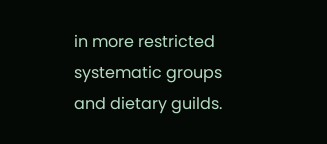in more restricted systematic groups and dietary guilds.